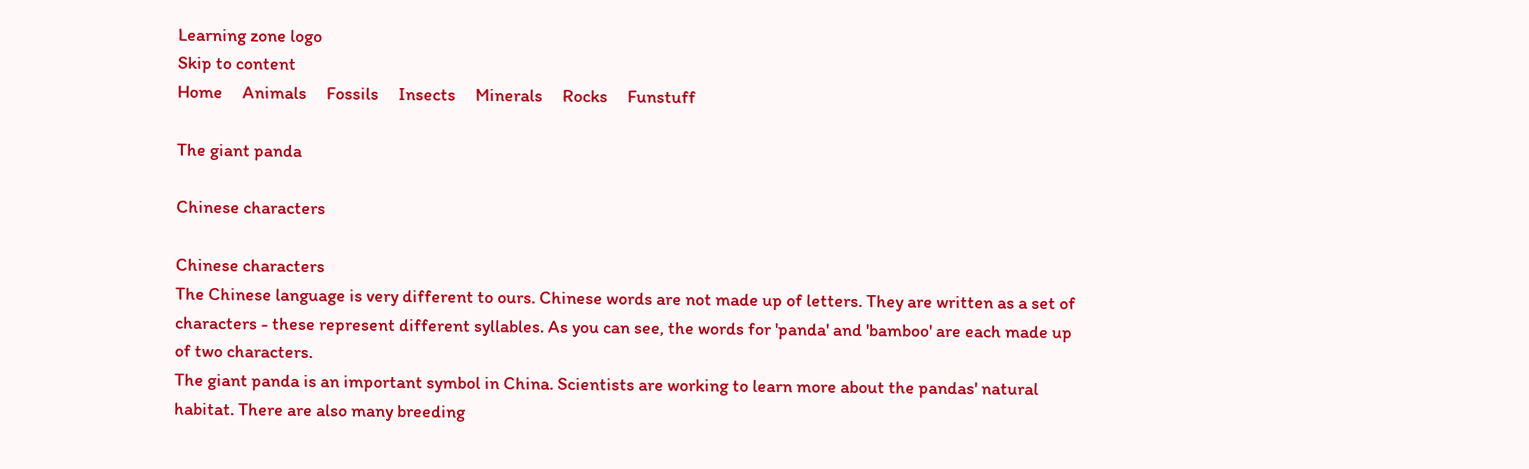Learning zone logo
Skip to content
Home     Animals     Fossils     Insects     Minerals     Rocks     Funstuff

The giant panda

Chinese characters

Chinese characters
The Chinese language is very different to ours. Chinese words are not made up of letters. They are written as a set of characters - these represent different syllables. As you can see, the words for 'panda' and 'bamboo' are each made up of two characters.
The giant panda is an important symbol in China. Scientists are working to learn more about the pandas' natural habitat. There are also many breeding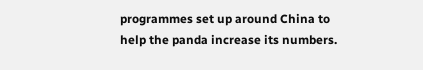programmes set up around China to help the panda increase its numbers.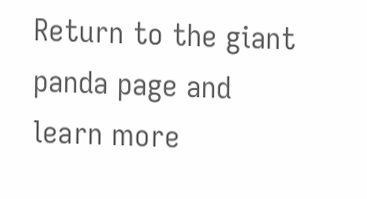Return to the giant panda page and learn more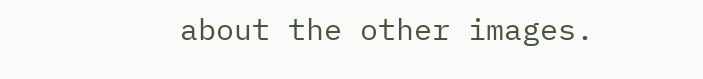about the other images.